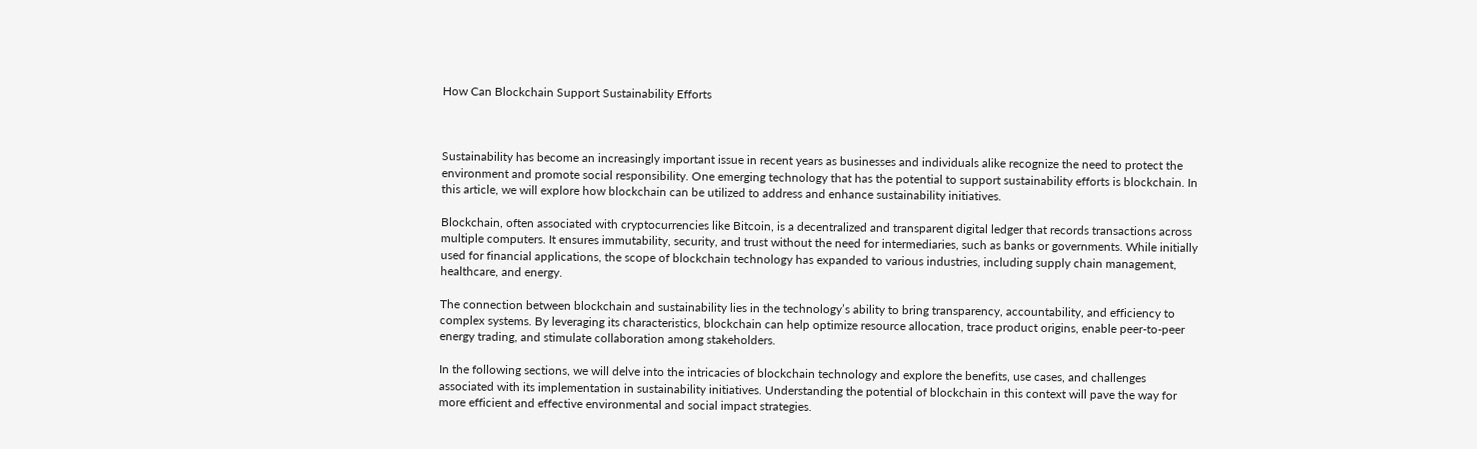How Can Blockchain Support Sustainability Efforts



Sustainability has become an increasingly important issue in recent years as businesses and individuals alike recognize the need to protect the environment and promote social responsibility. One emerging technology that has the potential to support sustainability efforts is blockchain. In this article, we will explore how blockchain can be utilized to address and enhance sustainability initiatives.

Blockchain, often associated with cryptocurrencies like Bitcoin, is a decentralized and transparent digital ledger that records transactions across multiple computers. It ensures immutability, security, and trust without the need for intermediaries, such as banks or governments. While initially used for financial applications, the scope of blockchain technology has expanded to various industries, including supply chain management, healthcare, and energy.

The connection between blockchain and sustainability lies in the technology’s ability to bring transparency, accountability, and efficiency to complex systems. By leveraging its characteristics, blockchain can help optimize resource allocation, trace product origins, enable peer-to-peer energy trading, and stimulate collaboration among stakeholders.

In the following sections, we will delve into the intricacies of blockchain technology and explore the benefits, use cases, and challenges associated with its implementation in sustainability initiatives. Understanding the potential of blockchain in this context will pave the way for more efficient and effective environmental and social impact strategies.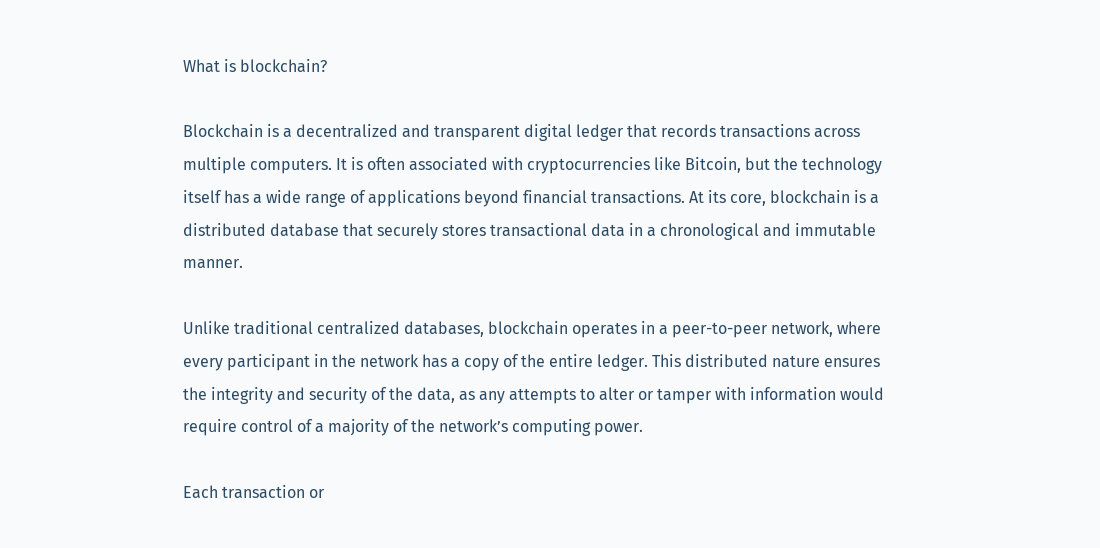What is blockchain?

Blockchain is a decentralized and transparent digital ledger that records transactions across multiple computers. It is often associated with cryptocurrencies like Bitcoin, but the technology itself has a wide range of applications beyond financial transactions. At its core, blockchain is a distributed database that securely stores transactional data in a chronological and immutable manner.

Unlike traditional centralized databases, blockchain operates in a peer-to-peer network, where every participant in the network has a copy of the entire ledger. This distributed nature ensures the integrity and security of the data, as any attempts to alter or tamper with information would require control of a majority of the network’s computing power.

Each transaction or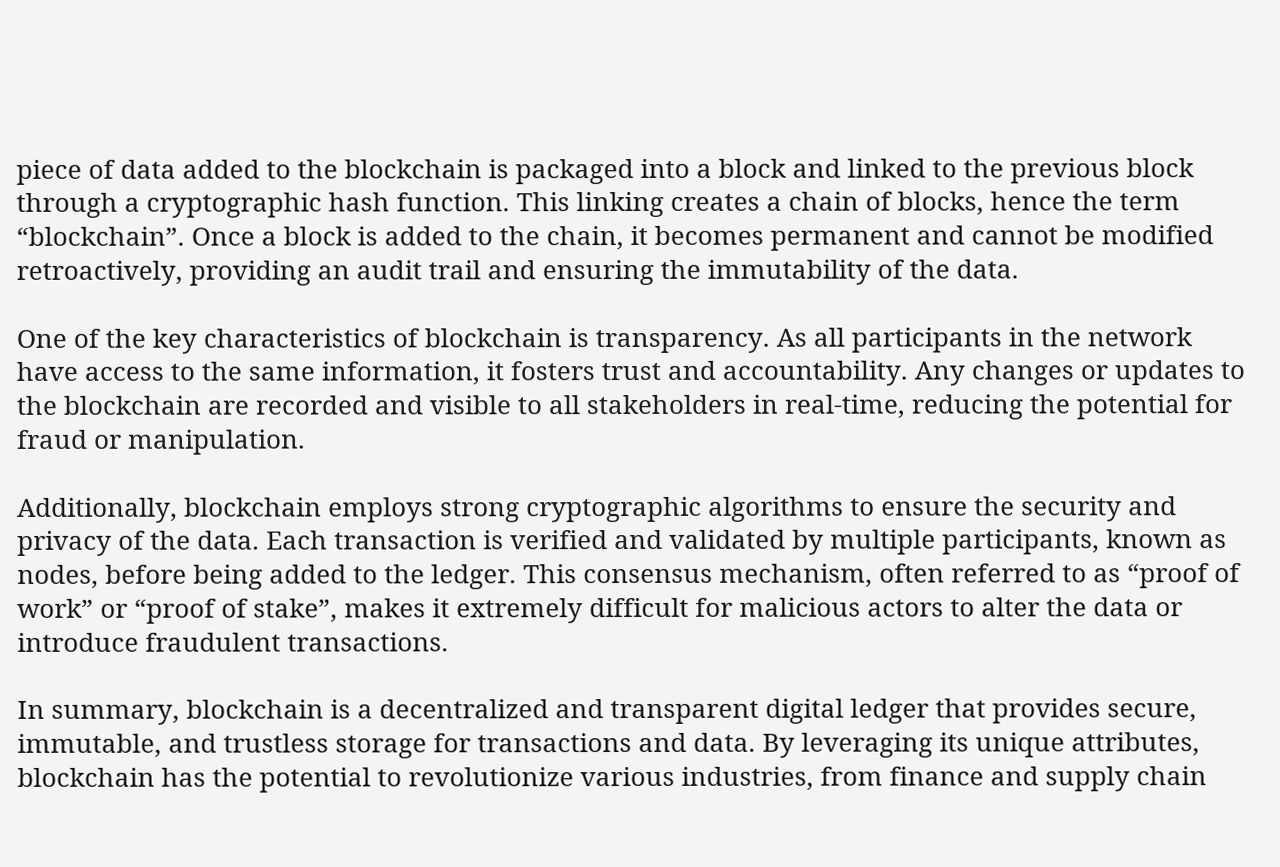piece of data added to the blockchain is packaged into a block and linked to the previous block through a cryptographic hash function. This linking creates a chain of blocks, hence the term “blockchain”. Once a block is added to the chain, it becomes permanent and cannot be modified retroactively, providing an audit trail and ensuring the immutability of the data.

One of the key characteristics of blockchain is transparency. As all participants in the network have access to the same information, it fosters trust and accountability. Any changes or updates to the blockchain are recorded and visible to all stakeholders in real-time, reducing the potential for fraud or manipulation.

Additionally, blockchain employs strong cryptographic algorithms to ensure the security and privacy of the data. Each transaction is verified and validated by multiple participants, known as nodes, before being added to the ledger. This consensus mechanism, often referred to as “proof of work” or “proof of stake”, makes it extremely difficult for malicious actors to alter the data or introduce fraudulent transactions.

In summary, blockchain is a decentralized and transparent digital ledger that provides secure, immutable, and trustless storage for transactions and data. By leveraging its unique attributes, blockchain has the potential to revolutionize various industries, from finance and supply chain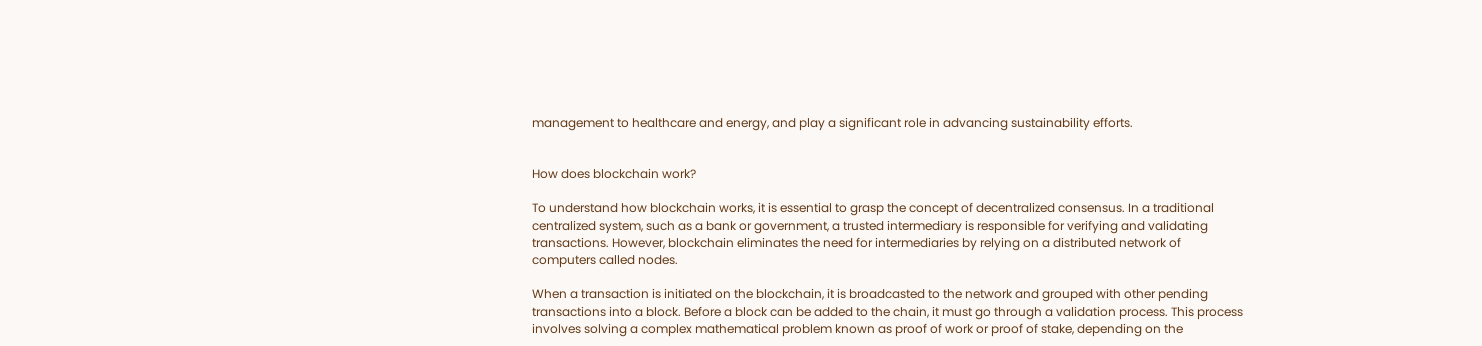management to healthcare and energy, and play a significant role in advancing sustainability efforts.


How does blockchain work?

To understand how blockchain works, it is essential to grasp the concept of decentralized consensus. In a traditional centralized system, such as a bank or government, a trusted intermediary is responsible for verifying and validating transactions. However, blockchain eliminates the need for intermediaries by relying on a distributed network of computers called nodes.

When a transaction is initiated on the blockchain, it is broadcasted to the network and grouped with other pending transactions into a block. Before a block can be added to the chain, it must go through a validation process. This process involves solving a complex mathematical problem known as proof of work or proof of stake, depending on the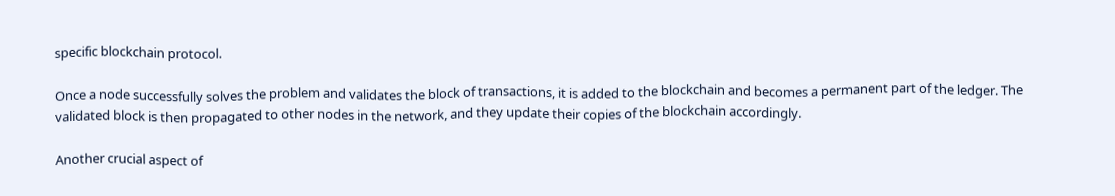specific blockchain protocol.

Once a node successfully solves the problem and validates the block of transactions, it is added to the blockchain and becomes a permanent part of the ledger. The validated block is then propagated to other nodes in the network, and they update their copies of the blockchain accordingly.

Another crucial aspect of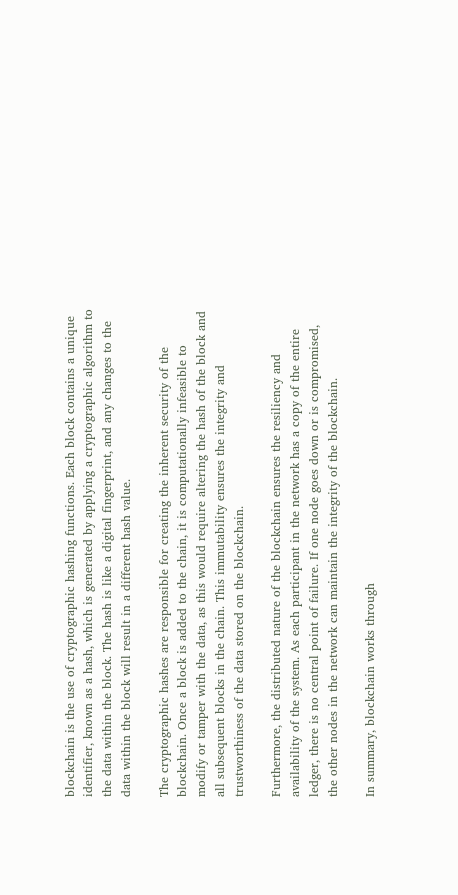blockchain is the use of cryptographic hashing functions. Each block contains a unique identifier, known as a hash, which is generated by applying a cryptographic algorithm to the data within the block. The hash is like a digital fingerprint, and any changes to the data within the block will result in a different hash value.

The cryptographic hashes are responsible for creating the inherent security of the blockchain. Once a block is added to the chain, it is computationally infeasible to modify or tamper with the data, as this would require altering the hash of the block and all subsequent blocks in the chain. This immutability ensures the integrity and trustworthiness of the data stored on the blockchain.

Furthermore, the distributed nature of the blockchain ensures the resiliency and availability of the system. As each participant in the network has a copy of the entire ledger, there is no central point of failure. If one node goes down or is compromised, the other nodes in the network can maintain the integrity of the blockchain.

In summary, blockchain works through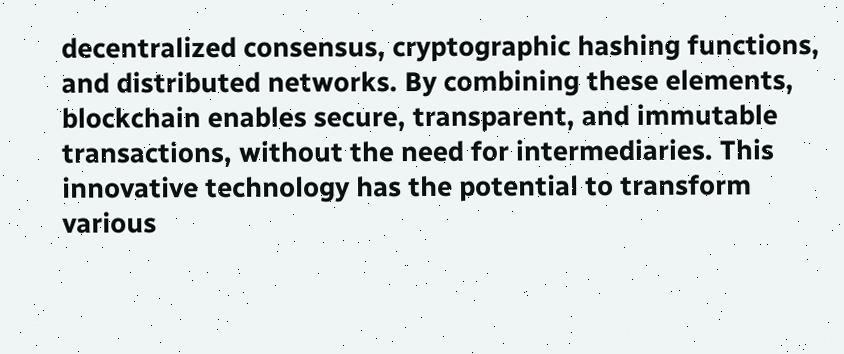decentralized consensus, cryptographic hashing functions, and distributed networks. By combining these elements, blockchain enables secure, transparent, and immutable transactions, without the need for intermediaries. This innovative technology has the potential to transform various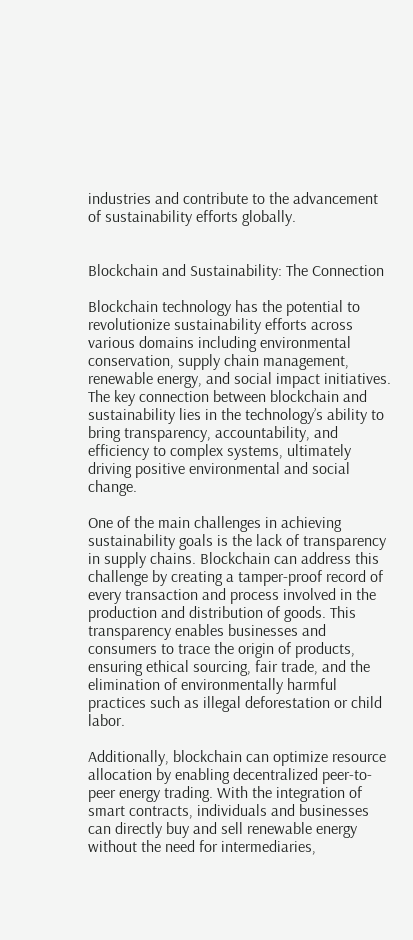industries and contribute to the advancement of sustainability efforts globally.


Blockchain and Sustainability: The Connection

Blockchain technology has the potential to revolutionize sustainability efforts across various domains including environmental conservation, supply chain management, renewable energy, and social impact initiatives. The key connection between blockchain and sustainability lies in the technology’s ability to bring transparency, accountability, and efficiency to complex systems, ultimately driving positive environmental and social change.

One of the main challenges in achieving sustainability goals is the lack of transparency in supply chains. Blockchain can address this challenge by creating a tamper-proof record of every transaction and process involved in the production and distribution of goods. This transparency enables businesses and consumers to trace the origin of products, ensuring ethical sourcing, fair trade, and the elimination of environmentally harmful practices such as illegal deforestation or child labor.

Additionally, blockchain can optimize resource allocation by enabling decentralized peer-to-peer energy trading. With the integration of smart contracts, individuals and businesses can directly buy and sell renewable energy without the need for intermediaries,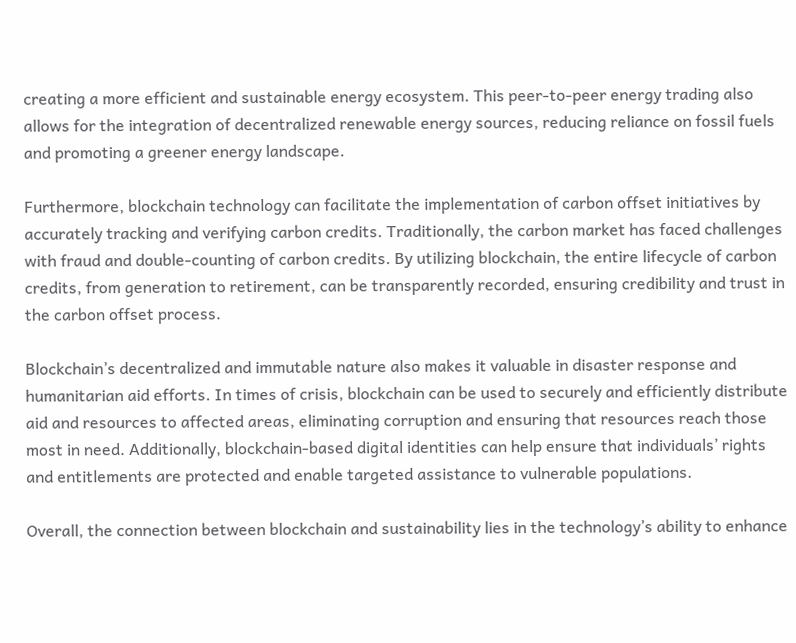creating a more efficient and sustainable energy ecosystem. This peer-to-peer energy trading also allows for the integration of decentralized renewable energy sources, reducing reliance on fossil fuels and promoting a greener energy landscape.

Furthermore, blockchain technology can facilitate the implementation of carbon offset initiatives by accurately tracking and verifying carbon credits. Traditionally, the carbon market has faced challenges with fraud and double-counting of carbon credits. By utilizing blockchain, the entire lifecycle of carbon credits, from generation to retirement, can be transparently recorded, ensuring credibility and trust in the carbon offset process.

Blockchain’s decentralized and immutable nature also makes it valuable in disaster response and humanitarian aid efforts. In times of crisis, blockchain can be used to securely and efficiently distribute aid and resources to affected areas, eliminating corruption and ensuring that resources reach those most in need. Additionally, blockchain-based digital identities can help ensure that individuals’ rights and entitlements are protected and enable targeted assistance to vulnerable populations.

Overall, the connection between blockchain and sustainability lies in the technology’s ability to enhance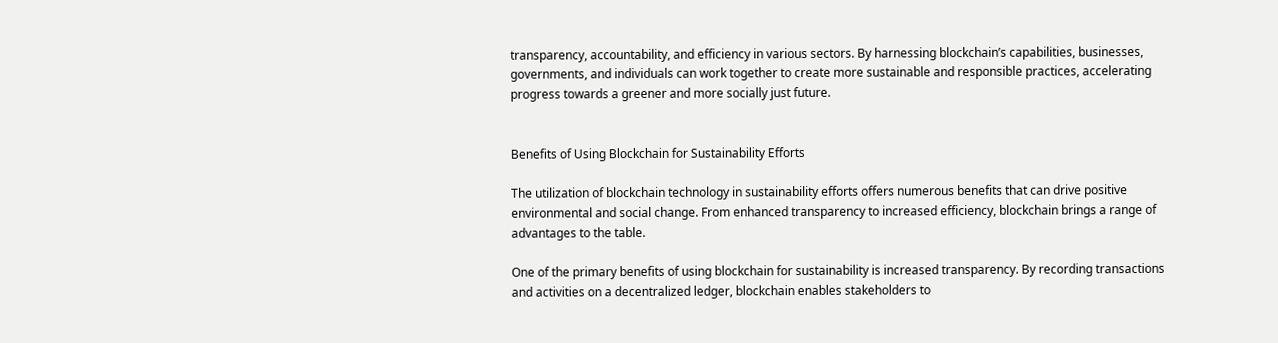transparency, accountability, and efficiency in various sectors. By harnessing blockchain’s capabilities, businesses, governments, and individuals can work together to create more sustainable and responsible practices, accelerating progress towards a greener and more socially just future.


Benefits of Using Blockchain for Sustainability Efforts

The utilization of blockchain technology in sustainability efforts offers numerous benefits that can drive positive environmental and social change. From enhanced transparency to increased efficiency, blockchain brings a range of advantages to the table.

One of the primary benefits of using blockchain for sustainability is increased transparency. By recording transactions and activities on a decentralized ledger, blockchain enables stakeholders to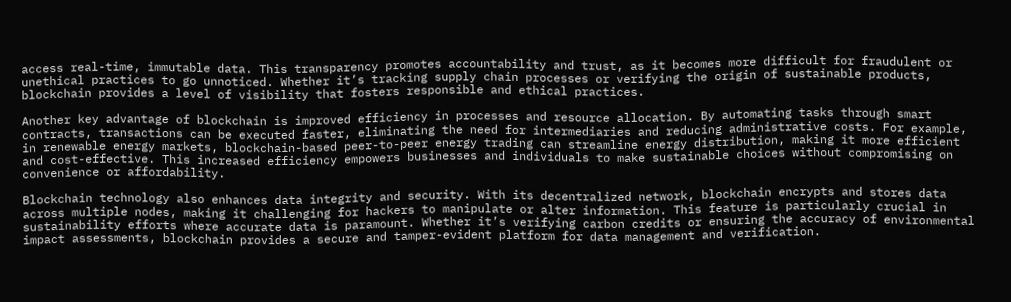access real-time, immutable data. This transparency promotes accountability and trust, as it becomes more difficult for fraudulent or unethical practices to go unnoticed. Whether it’s tracking supply chain processes or verifying the origin of sustainable products, blockchain provides a level of visibility that fosters responsible and ethical practices.

Another key advantage of blockchain is improved efficiency in processes and resource allocation. By automating tasks through smart contracts, transactions can be executed faster, eliminating the need for intermediaries and reducing administrative costs. For example, in renewable energy markets, blockchain-based peer-to-peer energy trading can streamline energy distribution, making it more efficient and cost-effective. This increased efficiency empowers businesses and individuals to make sustainable choices without compromising on convenience or affordability.

Blockchain technology also enhances data integrity and security. With its decentralized network, blockchain encrypts and stores data across multiple nodes, making it challenging for hackers to manipulate or alter information. This feature is particularly crucial in sustainability efforts where accurate data is paramount. Whether it’s verifying carbon credits or ensuring the accuracy of environmental impact assessments, blockchain provides a secure and tamper-evident platform for data management and verification.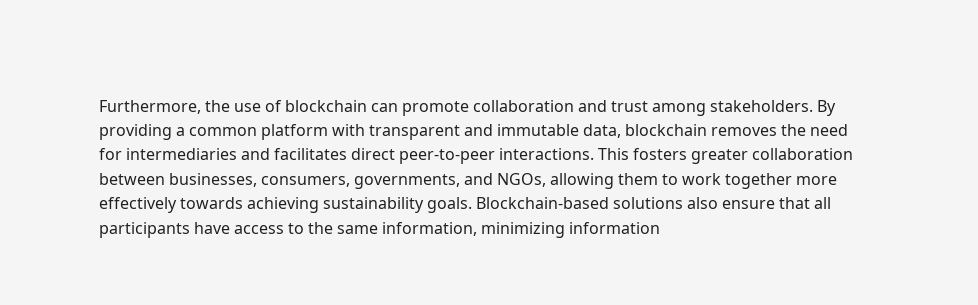Furthermore, the use of blockchain can promote collaboration and trust among stakeholders. By providing a common platform with transparent and immutable data, blockchain removes the need for intermediaries and facilitates direct peer-to-peer interactions. This fosters greater collaboration between businesses, consumers, governments, and NGOs, allowing them to work together more effectively towards achieving sustainability goals. Blockchain-based solutions also ensure that all participants have access to the same information, minimizing information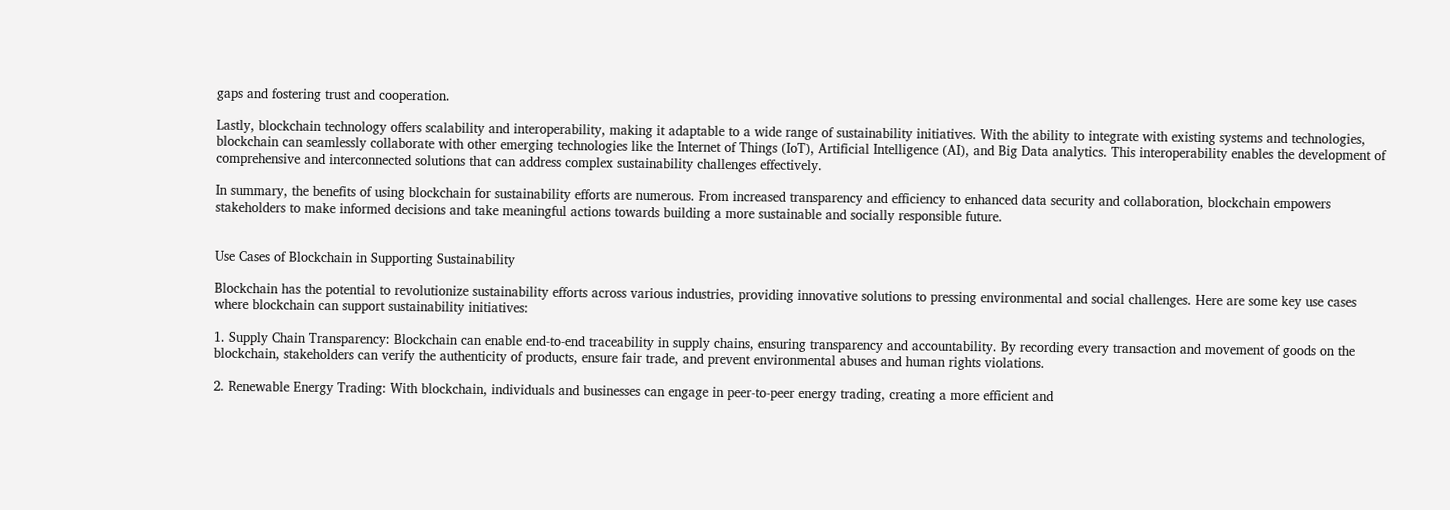gaps and fostering trust and cooperation.

Lastly, blockchain technology offers scalability and interoperability, making it adaptable to a wide range of sustainability initiatives. With the ability to integrate with existing systems and technologies, blockchain can seamlessly collaborate with other emerging technologies like the Internet of Things (IoT), Artificial Intelligence (AI), and Big Data analytics. This interoperability enables the development of comprehensive and interconnected solutions that can address complex sustainability challenges effectively.

In summary, the benefits of using blockchain for sustainability efforts are numerous. From increased transparency and efficiency to enhanced data security and collaboration, blockchain empowers stakeholders to make informed decisions and take meaningful actions towards building a more sustainable and socially responsible future.


Use Cases of Blockchain in Supporting Sustainability

Blockchain has the potential to revolutionize sustainability efforts across various industries, providing innovative solutions to pressing environmental and social challenges. Here are some key use cases where blockchain can support sustainability initiatives:

1. Supply Chain Transparency: Blockchain can enable end-to-end traceability in supply chains, ensuring transparency and accountability. By recording every transaction and movement of goods on the blockchain, stakeholders can verify the authenticity of products, ensure fair trade, and prevent environmental abuses and human rights violations.

2. Renewable Energy Trading: With blockchain, individuals and businesses can engage in peer-to-peer energy trading, creating a more efficient and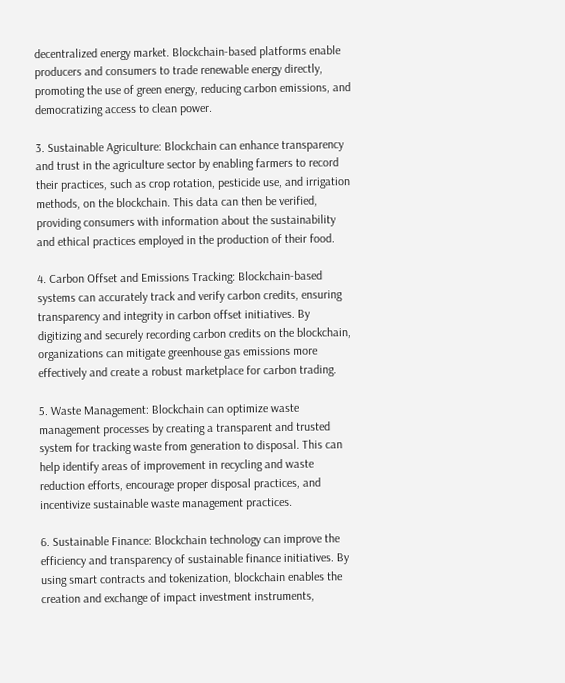decentralized energy market. Blockchain-based platforms enable producers and consumers to trade renewable energy directly, promoting the use of green energy, reducing carbon emissions, and democratizing access to clean power.

3. Sustainable Agriculture: Blockchain can enhance transparency and trust in the agriculture sector by enabling farmers to record their practices, such as crop rotation, pesticide use, and irrigation methods, on the blockchain. This data can then be verified, providing consumers with information about the sustainability and ethical practices employed in the production of their food.

4. Carbon Offset and Emissions Tracking: Blockchain-based systems can accurately track and verify carbon credits, ensuring transparency and integrity in carbon offset initiatives. By digitizing and securely recording carbon credits on the blockchain, organizations can mitigate greenhouse gas emissions more effectively and create a robust marketplace for carbon trading.

5. Waste Management: Blockchain can optimize waste management processes by creating a transparent and trusted system for tracking waste from generation to disposal. This can help identify areas of improvement in recycling and waste reduction efforts, encourage proper disposal practices, and incentivize sustainable waste management practices.

6. Sustainable Finance: Blockchain technology can improve the efficiency and transparency of sustainable finance initiatives. By using smart contracts and tokenization, blockchain enables the creation and exchange of impact investment instruments,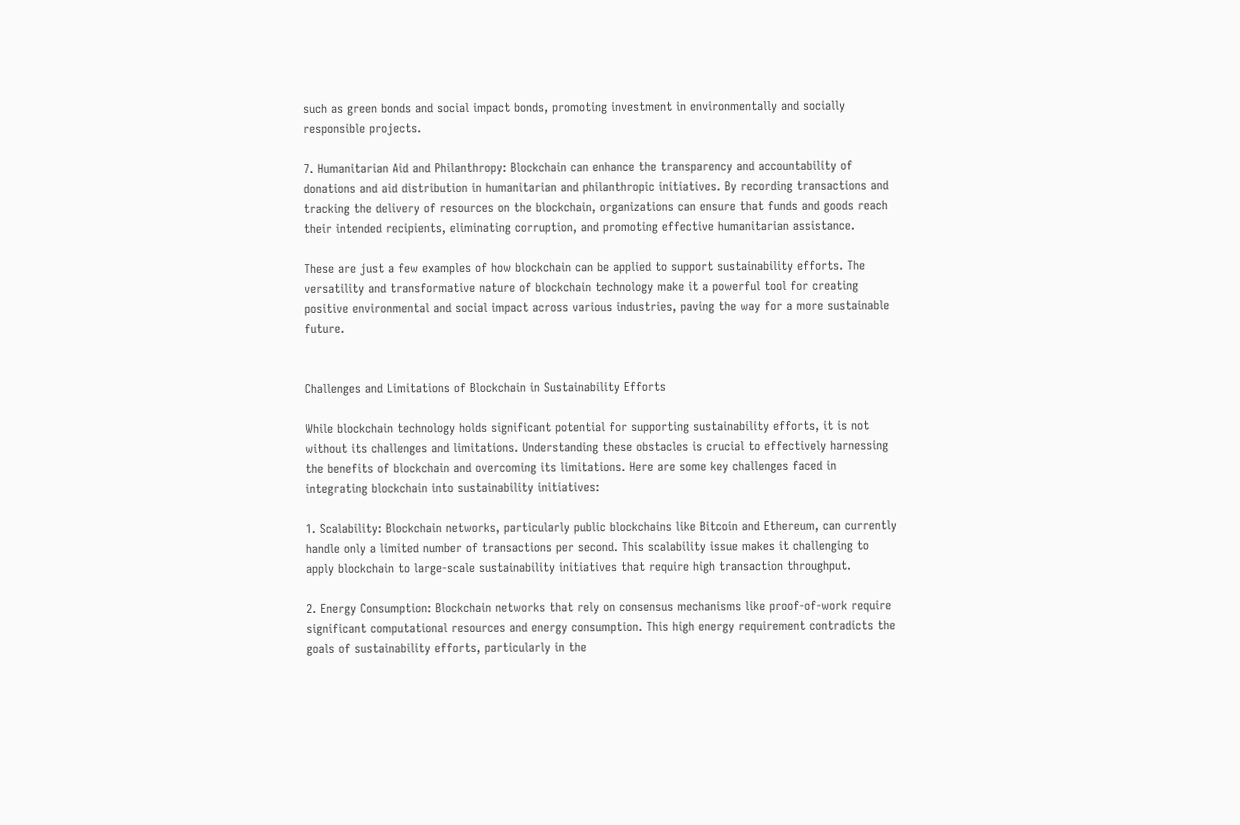such as green bonds and social impact bonds, promoting investment in environmentally and socially responsible projects.

7. Humanitarian Aid and Philanthropy: Blockchain can enhance the transparency and accountability of donations and aid distribution in humanitarian and philanthropic initiatives. By recording transactions and tracking the delivery of resources on the blockchain, organizations can ensure that funds and goods reach their intended recipients, eliminating corruption, and promoting effective humanitarian assistance.

These are just a few examples of how blockchain can be applied to support sustainability efforts. The versatility and transformative nature of blockchain technology make it a powerful tool for creating positive environmental and social impact across various industries, paving the way for a more sustainable future.


Challenges and Limitations of Blockchain in Sustainability Efforts

While blockchain technology holds significant potential for supporting sustainability efforts, it is not without its challenges and limitations. Understanding these obstacles is crucial to effectively harnessing the benefits of blockchain and overcoming its limitations. Here are some key challenges faced in integrating blockchain into sustainability initiatives:

1. Scalability: Blockchain networks, particularly public blockchains like Bitcoin and Ethereum, can currently handle only a limited number of transactions per second. This scalability issue makes it challenging to apply blockchain to large-scale sustainability initiatives that require high transaction throughput.

2. Energy Consumption: Blockchain networks that rely on consensus mechanisms like proof-of-work require significant computational resources and energy consumption. This high energy requirement contradicts the goals of sustainability efforts, particularly in the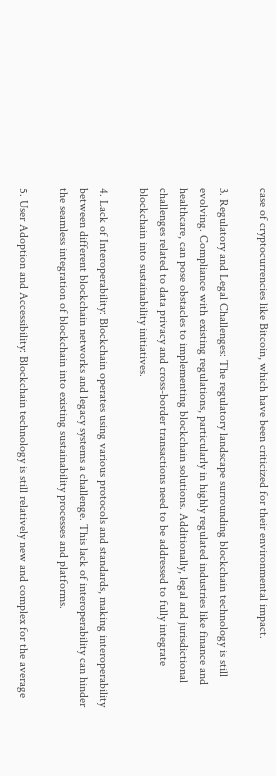case of cryptocurrencies like Bitcoin, which have been criticized for their environmental impact.

3. Regulatory and Legal Challenges: The regulatory landscape surrounding blockchain technology is still evolving. Compliance with existing regulations, particularly in highly regulated industries like finance and healthcare, can pose obstacles to implementing blockchain solutions. Additionally, legal and jurisdictional challenges related to data privacy and cross-border transactions need to be addressed to fully integrate blockchain into sustainability initiatives.

4. Lack of Interoperability: Blockchain operates using various protocols and standards, making interoperability between different blockchain networks and legacy systems a challenge. This lack of interoperability can hinder the seamless integration of blockchain into existing sustainability processes and platforms.

5. User Adoption and Accessibility: Blockchain technology is still relatively new and complex for the average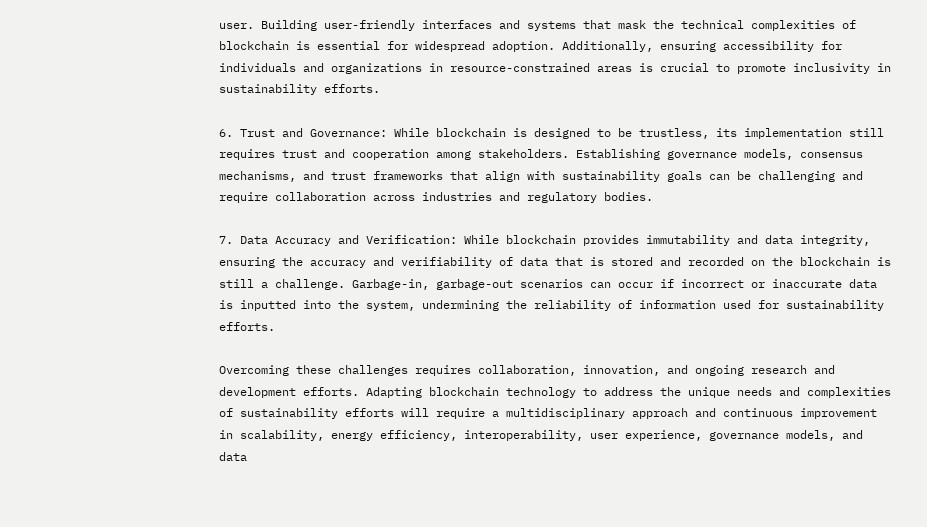user. Building user-friendly interfaces and systems that mask the technical complexities of blockchain is essential for widespread adoption. Additionally, ensuring accessibility for individuals and organizations in resource-constrained areas is crucial to promote inclusivity in sustainability efforts.

6. Trust and Governance: While blockchain is designed to be trustless, its implementation still requires trust and cooperation among stakeholders. Establishing governance models, consensus mechanisms, and trust frameworks that align with sustainability goals can be challenging and require collaboration across industries and regulatory bodies.

7. Data Accuracy and Verification: While blockchain provides immutability and data integrity, ensuring the accuracy and verifiability of data that is stored and recorded on the blockchain is still a challenge. Garbage-in, garbage-out scenarios can occur if incorrect or inaccurate data is inputted into the system, undermining the reliability of information used for sustainability efforts.

Overcoming these challenges requires collaboration, innovation, and ongoing research and development efforts. Adapting blockchain technology to address the unique needs and complexities of sustainability efforts will require a multidisciplinary approach and continuous improvement in scalability, energy efficiency, interoperability, user experience, governance models, and data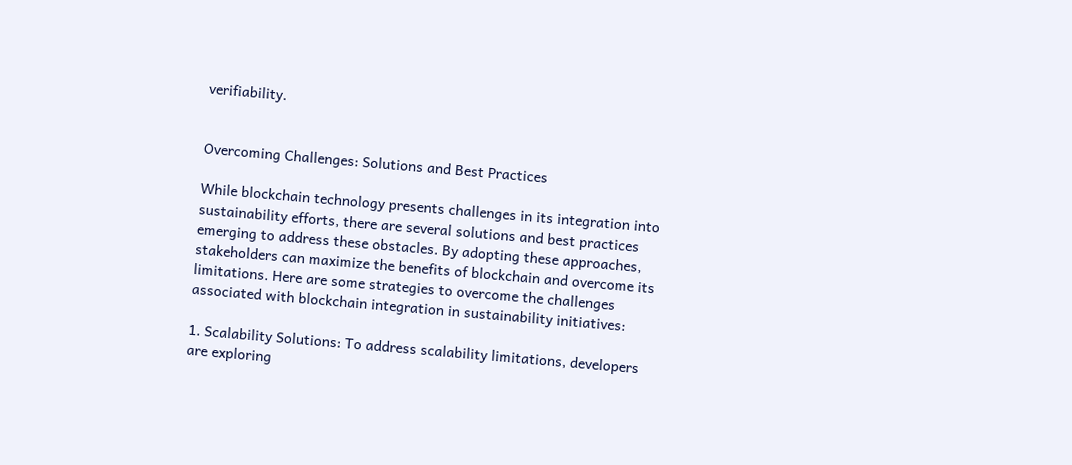verifiability.


Overcoming Challenges: Solutions and Best Practices

While blockchain technology presents challenges in its integration into sustainability efforts, there are several solutions and best practices emerging to address these obstacles. By adopting these approaches, stakeholders can maximize the benefits of blockchain and overcome its limitations. Here are some strategies to overcome the challenges associated with blockchain integration in sustainability initiatives:

1. Scalability Solutions: To address scalability limitations, developers are exploring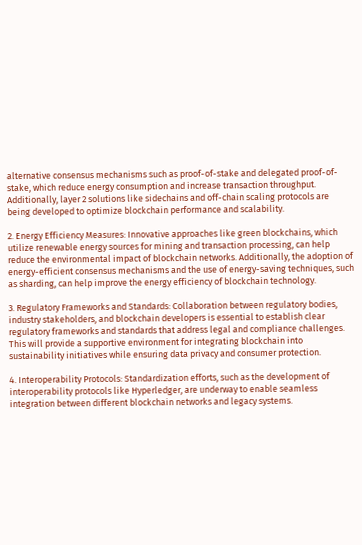alternative consensus mechanisms such as proof-of-stake and delegated proof-of-stake, which reduce energy consumption and increase transaction throughput. Additionally, layer 2 solutions like sidechains and off-chain scaling protocols are being developed to optimize blockchain performance and scalability.

2. Energy Efficiency Measures: Innovative approaches like green blockchains, which utilize renewable energy sources for mining and transaction processing, can help reduce the environmental impact of blockchain networks. Additionally, the adoption of energy-efficient consensus mechanisms and the use of energy-saving techniques, such as sharding, can help improve the energy efficiency of blockchain technology.

3. Regulatory Frameworks and Standards: Collaboration between regulatory bodies, industry stakeholders, and blockchain developers is essential to establish clear regulatory frameworks and standards that address legal and compliance challenges. This will provide a supportive environment for integrating blockchain into sustainability initiatives while ensuring data privacy and consumer protection.

4. Interoperability Protocols: Standardization efforts, such as the development of interoperability protocols like Hyperledger, are underway to enable seamless integration between different blockchain networks and legacy systems.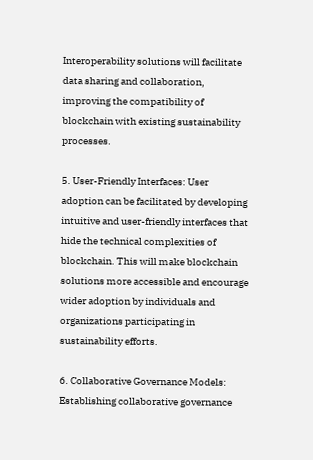Interoperability solutions will facilitate data sharing and collaboration, improving the compatibility of blockchain with existing sustainability processes.

5. User-Friendly Interfaces: User adoption can be facilitated by developing intuitive and user-friendly interfaces that hide the technical complexities of blockchain. This will make blockchain solutions more accessible and encourage wider adoption by individuals and organizations participating in sustainability efforts.

6. Collaborative Governance Models: Establishing collaborative governance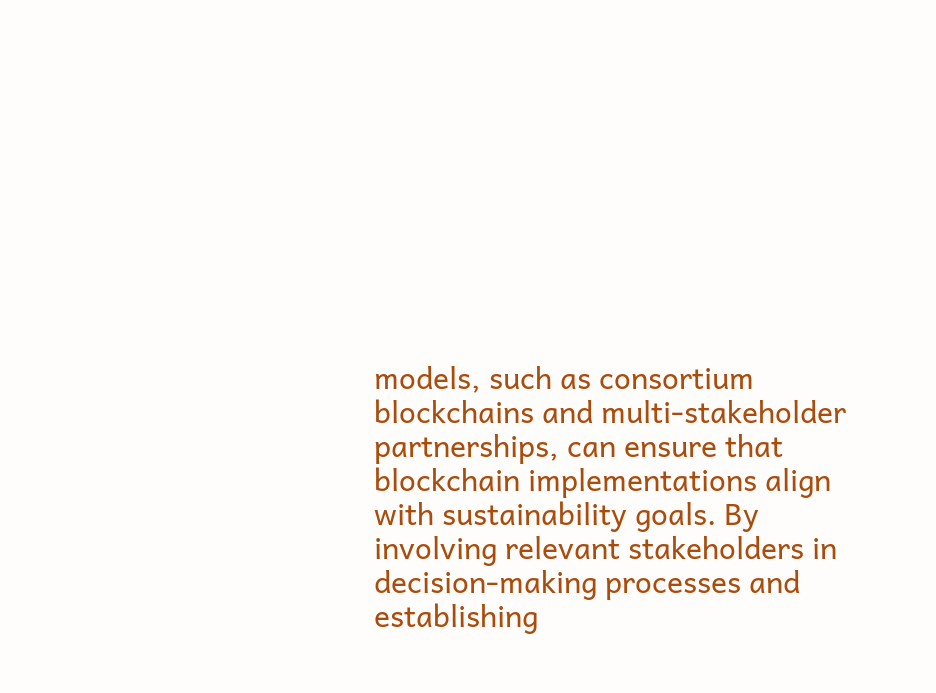models, such as consortium blockchains and multi-stakeholder partnerships, can ensure that blockchain implementations align with sustainability goals. By involving relevant stakeholders in decision-making processes and establishing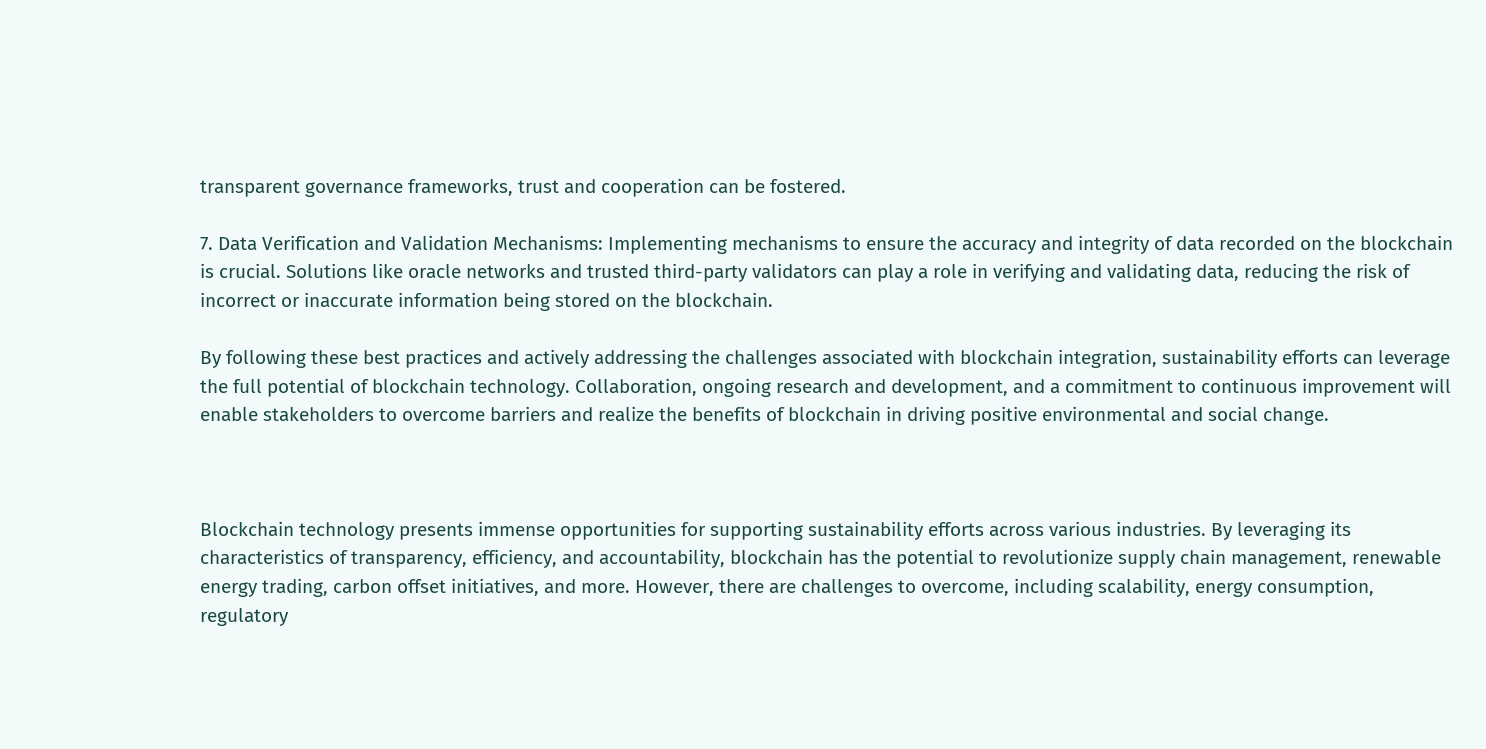transparent governance frameworks, trust and cooperation can be fostered.

7. Data Verification and Validation Mechanisms: Implementing mechanisms to ensure the accuracy and integrity of data recorded on the blockchain is crucial. Solutions like oracle networks and trusted third-party validators can play a role in verifying and validating data, reducing the risk of incorrect or inaccurate information being stored on the blockchain.

By following these best practices and actively addressing the challenges associated with blockchain integration, sustainability efforts can leverage the full potential of blockchain technology. Collaboration, ongoing research and development, and a commitment to continuous improvement will enable stakeholders to overcome barriers and realize the benefits of blockchain in driving positive environmental and social change.



Blockchain technology presents immense opportunities for supporting sustainability efforts across various industries. By leveraging its characteristics of transparency, efficiency, and accountability, blockchain has the potential to revolutionize supply chain management, renewable energy trading, carbon offset initiatives, and more. However, there are challenges to overcome, including scalability, energy consumption, regulatory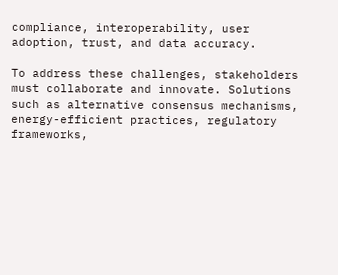compliance, interoperability, user adoption, trust, and data accuracy.

To address these challenges, stakeholders must collaborate and innovate. Solutions such as alternative consensus mechanisms, energy-efficient practices, regulatory frameworks,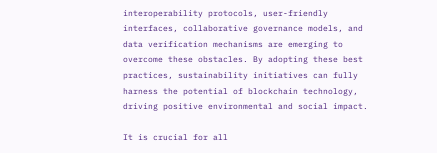interoperability protocols, user-friendly interfaces, collaborative governance models, and data verification mechanisms are emerging to overcome these obstacles. By adopting these best practices, sustainability initiatives can fully harness the potential of blockchain technology, driving positive environmental and social impact.

It is crucial for all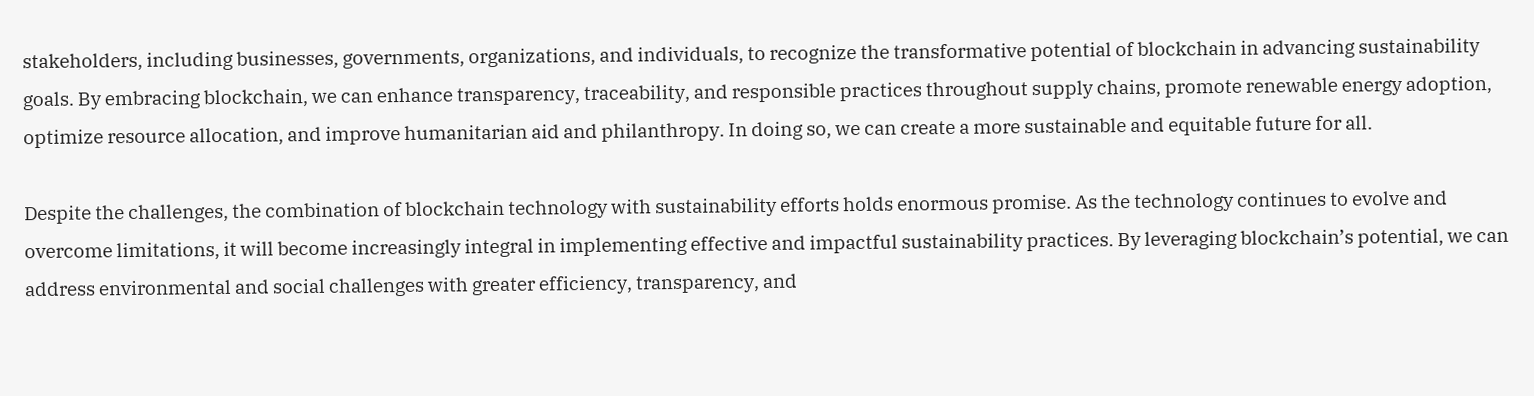stakeholders, including businesses, governments, organizations, and individuals, to recognize the transformative potential of blockchain in advancing sustainability goals. By embracing blockchain, we can enhance transparency, traceability, and responsible practices throughout supply chains, promote renewable energy adoption, optimize resource allocation, and improve humanitarian aid and philanthropy. In doing so, we can create a more sustainable and equitable future for all.

Despite the challenges, the combination of blockchain technology with sustainability efforts holds enormous promise. As the technology continues to evolve and overcome limitations, it will become increasingly integral in implementing effective and impactful sustainability practices. By leveraging blockchain’s potential, we can address environmental and social challenges with greater efficiency, transparency, and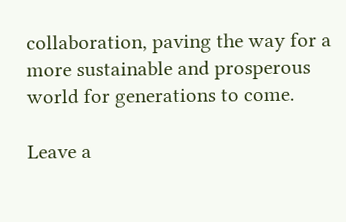collaboration, paving the way for a more sustainable and prosperous world for generations to come.

Leave a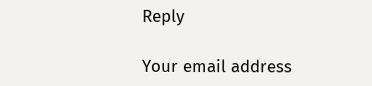Reply

Your email address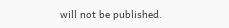will not be published.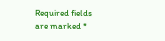Required fields are marked *